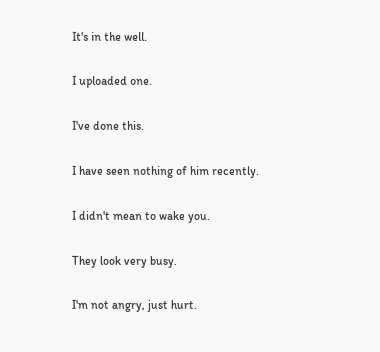It's in the well.

I uploaded one.

I've done this.

I have seen nothing of him recently.

I didn't mean to wake you.

They look very busy.

I'm not angry, just hurt.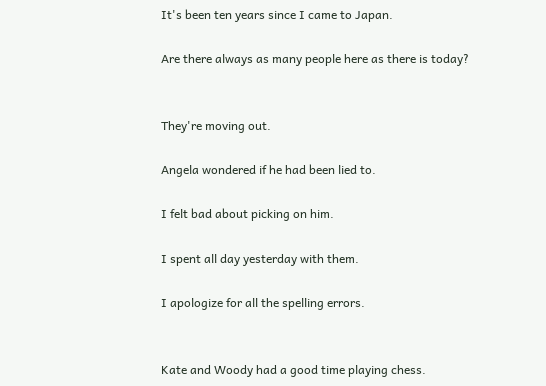It's been ten years since I came to Japan.

Are there always as many people here as there is today?


They're moving out.

Angela wondered if he had been lied to.

I felt bad about picking on him.

I spent all day yesterday with them.

I apologize for all the spelling errors.


Kate and Woody had a good time playing chess.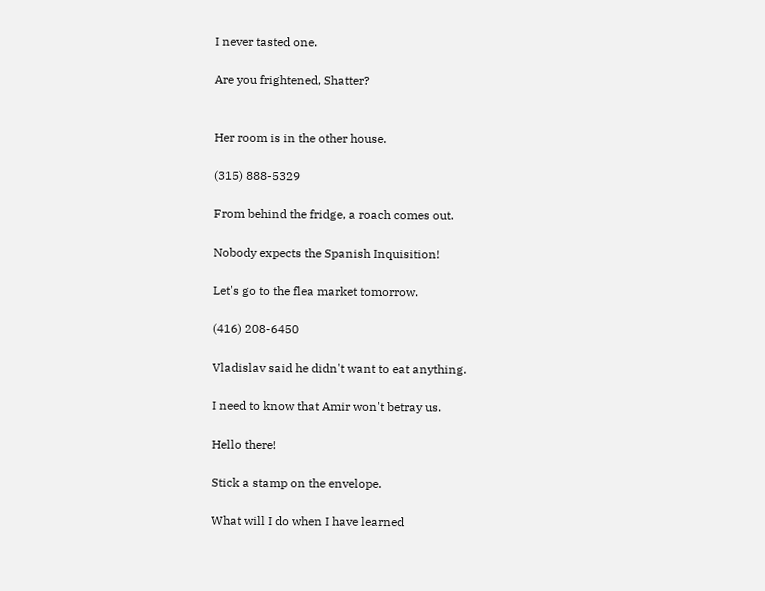I never tasted one.

Are you frightened, Shatter?


Her room is in the other house.

(315) 888-5329

From behind the fridge, a roach comes out.

Nobody expects the Spanish Inquisition!

Let's go to the flea market tomorrow.

(416) 208-6450

Vladislav said he didn't want to eat anything.

I need to know that Amir won't betray us.

Hello there!

Stick a stamp on the envelope.

What will I do when I have learned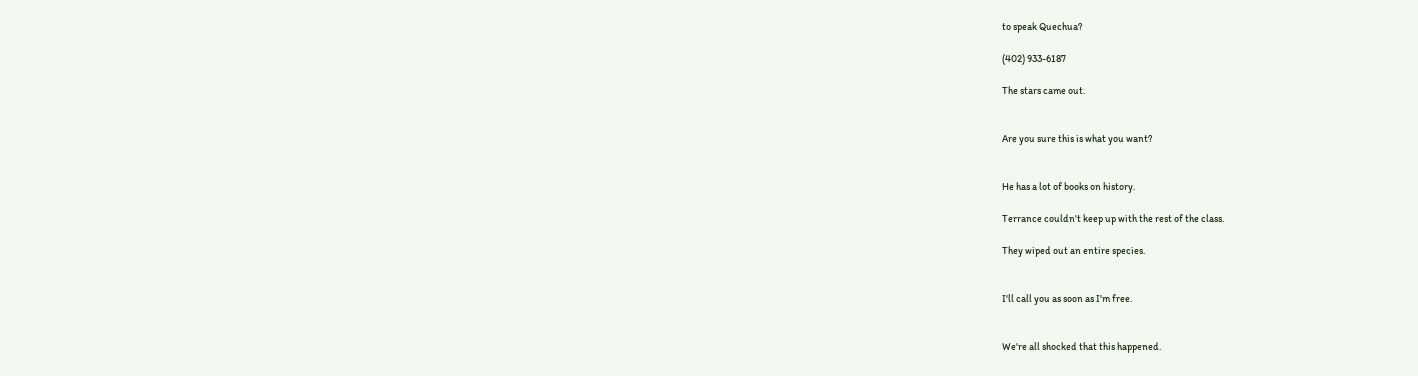to speak Quechua?

(402) 933-6187

The stars came out.


Are you sure this is what you want?


He has a lot of books on history.

Terrance couldn't keep up with the rest of the class.

They wiped out an entire species.


I'll call you as soon as I'm free.


We're all shocked that this happened.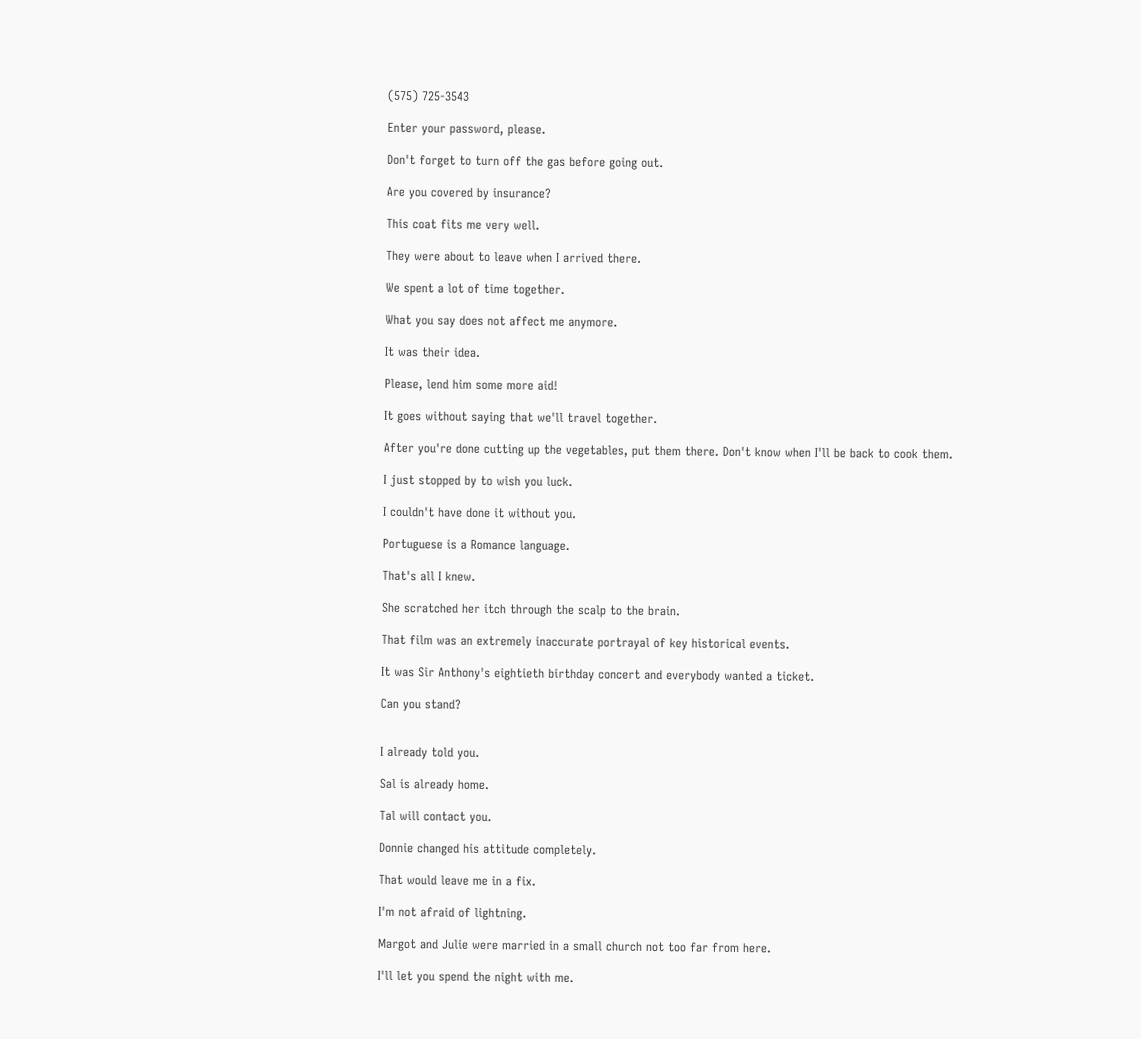(575) 725-3543

Enter your password, please.

Don't forget to turn off the gas before going out.

Are you covered by insurance?

This coat fits me very well.

They were about to leave when I arrived there.

We spent a lot of time together.

What you say does not affect me anymore.

It was their idea.

Please, lend him some more aid!

It goes without saying that we'll travel together.

After you're done cutting up the vegetables, put them there. Don't know when I'll be back to cook them.

I just stopped by to wish you luck.

I couldn't have done it without you.

Portuguese is a Romance language.

That's all I knew.

She scratched her itch through the scalp to the brain.

That film was an extremely inaccurate portrayal of key historical events.

It was Sir Anthony's eightieth birthday concert and everybody wanted a ticket.

Can you stand?


I already told you.

Sal is already home.

Tal will contact you.

Donnie changed his attitude completely.

That would leave me in a fix.

I'm not afraid of lightning.

Margot and Julie were married in a small church not too far from here.

I'll let you spend the night with me.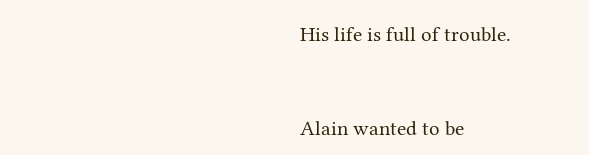His life is full of trouble.


Alain wanted to be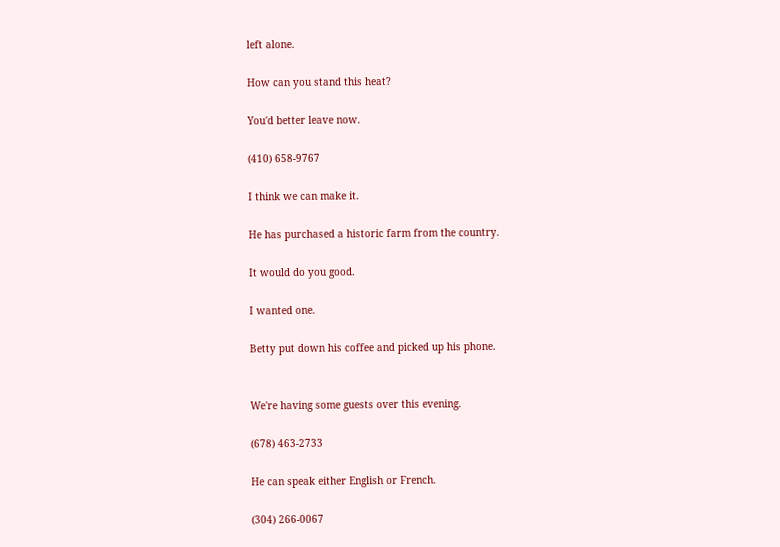left alone.

How can you stand this heat?

You'd better leave now.

(410) 658-9767

I think we can make it.

He has purchased a historic farm from the country.

It would do you good.

I wanted one.

Betty put down his coffee and picked up his phone.


We're having some guests over this evening.

(678) 463-2733

He can speak either English or French.

(304) 266-0067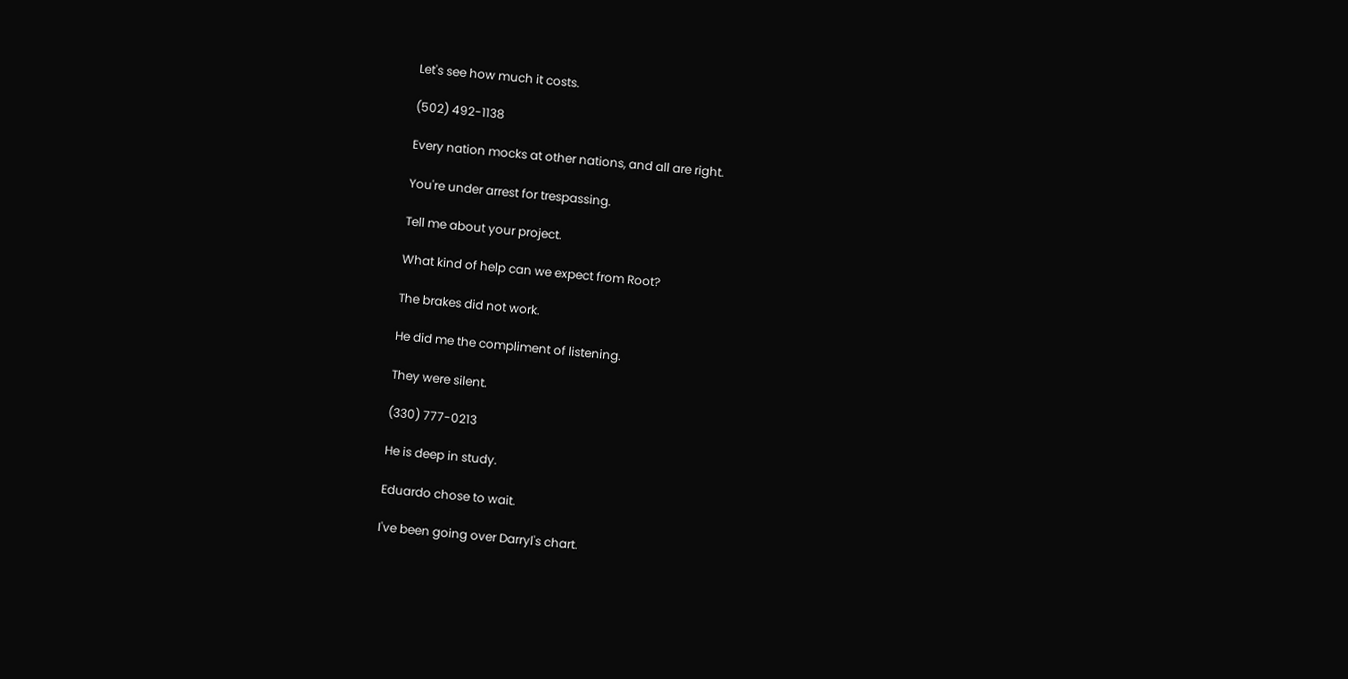Let's see how much it costs.

(502) 492-1138

Every nation mocks at other nations, and all are right.

You're under arrest for trespassing.

Tell me about your project.

What kind of help can we expect from Root?

The brakes did not work.

He did me the compliment of listening.

They were silent.

(330) 777-0213

He is deep in study.

Eduardo chose to wait.

I've been going over Darryl's chart.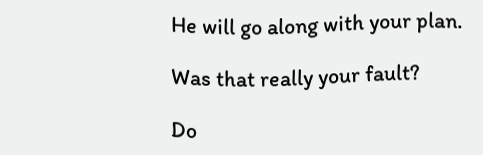He will go along with your plan.

Was that really your fault?

Do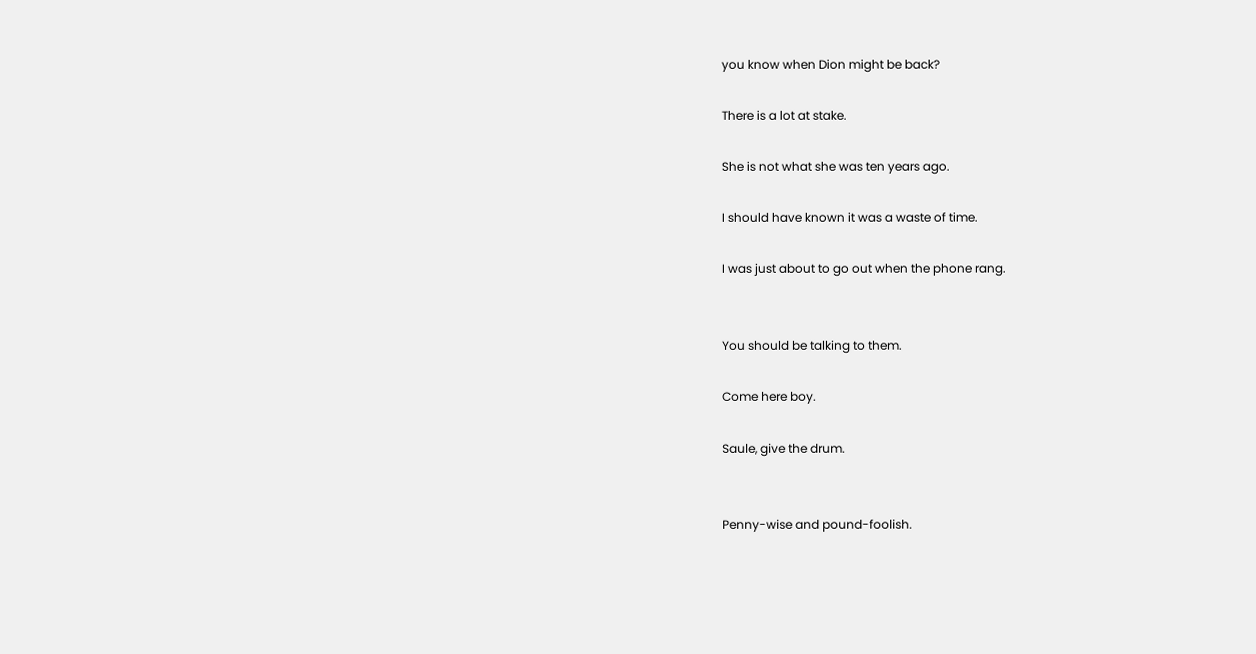you know when Dion might be back?

There is a lot at stake.

She is not what she was ten years ago.

I should have known it was a waste of time.

I was just about to go out when the phone rang.


You should be talking to them.

Come here boy.

Saule, give the drum.


Penny-wise and pound-foolish.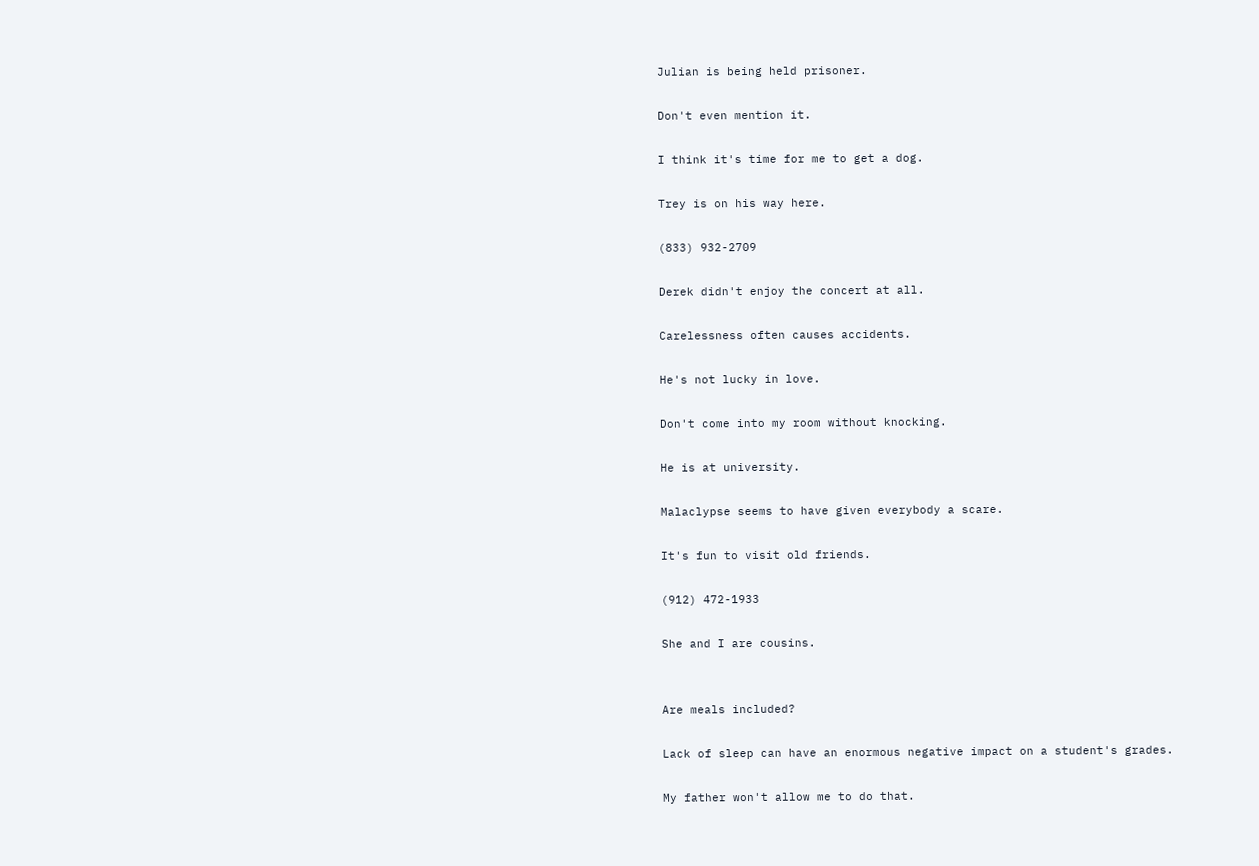Julian is being held prisoner.

Don't even mention it.

I think it's time for me to get a dog.

Trey is on his way here.

(833) 932-2709

Derek didn't enjoy the concert at all.

Carelessness often causes accidents.

He's not lucky in love.

Don't come into my room without knocking.

He is at university.

Malaclypse seems to have given everybody a scare.

It's fun to visit old friends.

(912) 472-1933

She and I are cousins.


Are meals included?

Lack of sleep can have an enormous negative impact on a student's grades.

My father won't allow me to do that.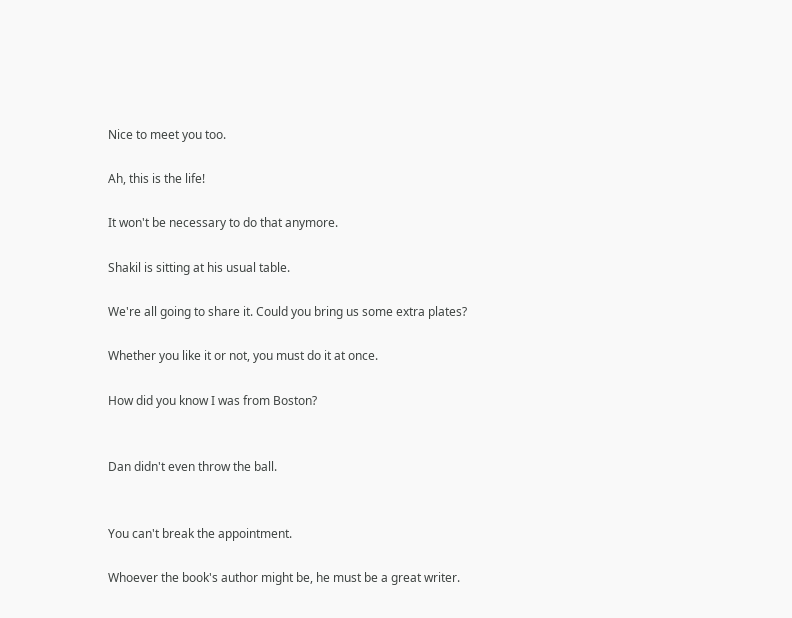Nice to meet you too.

Ah, this is the life!

It won't be necessary to do that anymore.

Shakil is sitting at his usual table.

We're all going to share it. Could you bring us some extra plates?

Whether you like it or not, you must do it at once.

How did you know I was from Boston?


Dan didn't even throw the ball.


You can't break the appointment.

Whoever the book's author might be, he must be a great writer.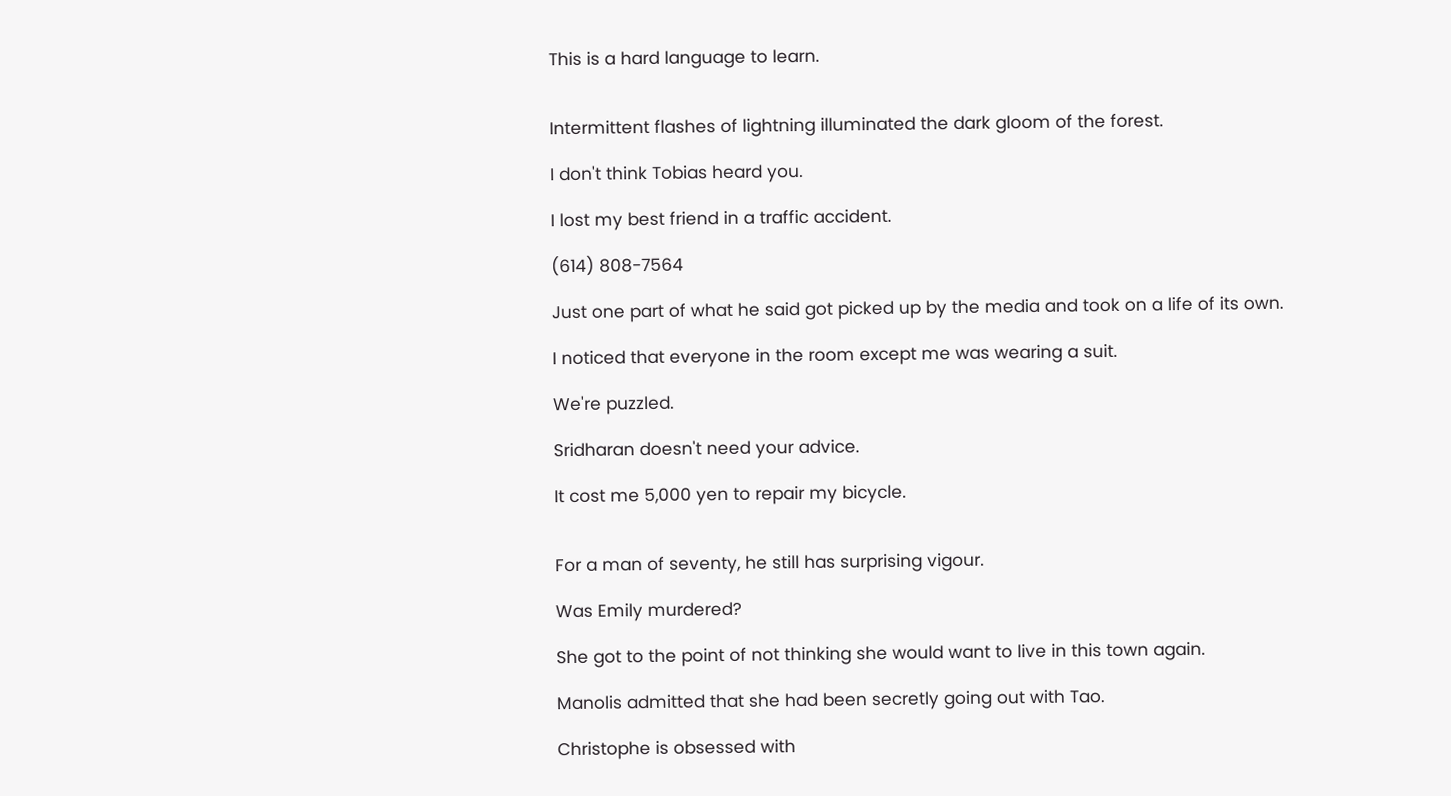This is a hard language to learn.


Intermittent flashes of lightning illuminated the dark gloom of the forest.

I don't think Tobias heard you.

I lost my best friend in a traffic accident.

(614) 808-7564

Just one part of what he said got picked up by the media and took on a life of its own.

I noticed that everyone in the room except me was wearing a suit.

We're puzzled.

Sridharan doesn't need your advice.

It cost me 5,000 yen to repair my bicycle.


For a man of seventy, he still has surprising vigour.

Was Emily murdered?

She got to the point of not thinking she would want to live in this town again.

Manolis admitted that she had been secretly going out with Tao.

Christophe is obsessed with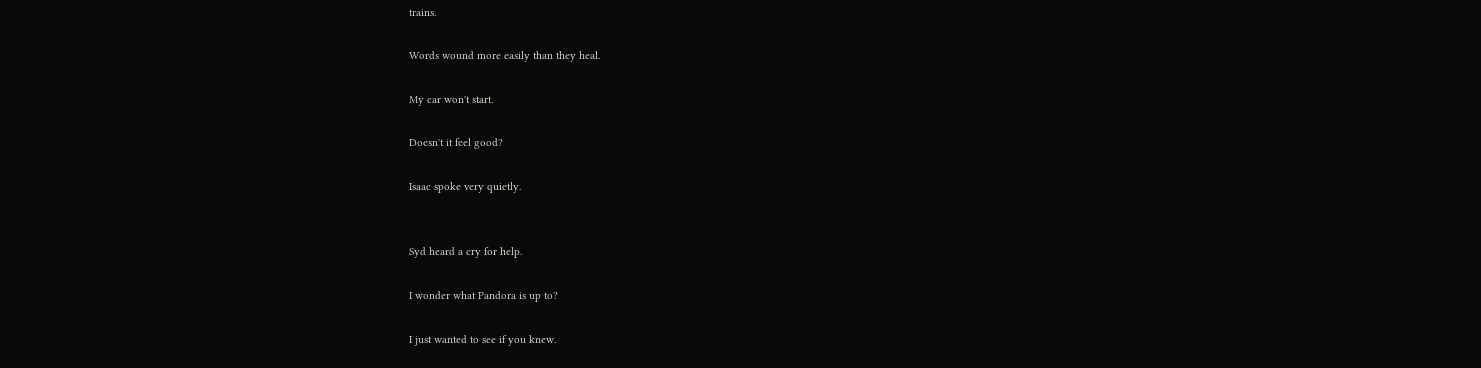trains.

Words wound more easily than they heal.

My car won't start.

Doesn't it feel good?

Isaac spoke very quietly.


Syd heard a cry for help.

I wonder what Pandora is up to?

I just wanted to see if you knew.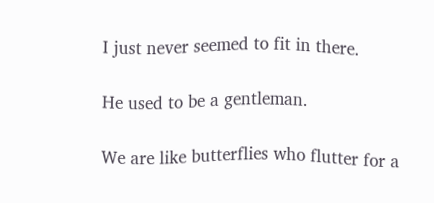I just never seemed to fit in there.

He used to be a gentleman.

We are like butterflies who flutter for a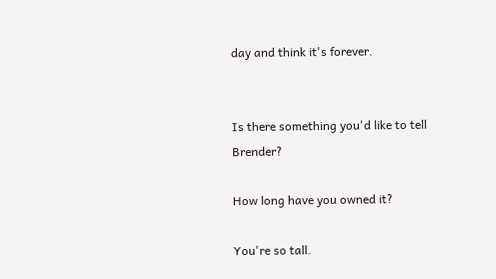day and think it's forever.


Is there something you'd like to tell Brender?

How long have you owned it?

You're so tall.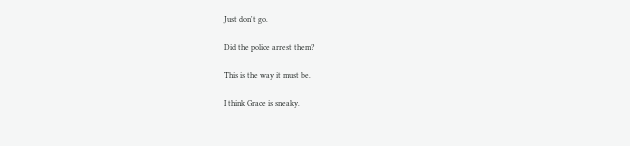Just don't go.

Did the police arrest them?

This is the way it must be.

I think Grace is sneaky.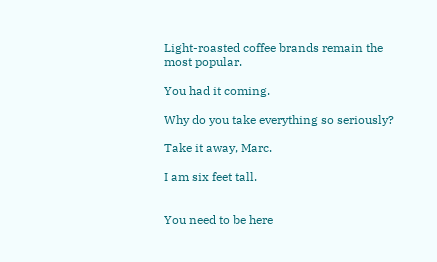Light-roasted coffee brands remain the most popular.

You had it coming.

Why do you take everything so seriously?

Take it away, Marc.

I am six feet tall.


You need to be here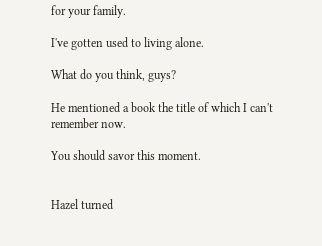for your family.

I've gotten used to living alone.

What do you think, guys?

He mentioned a book the title of which I can't remember now.

You should savor this moment.


Hazel turned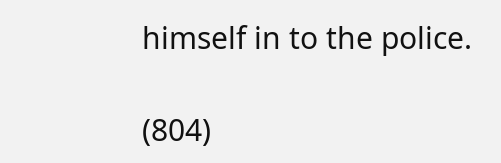himself in to the police.

(804)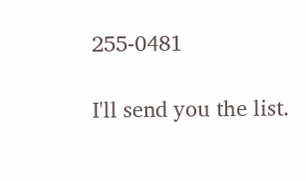255-0481

I'll send you the list.